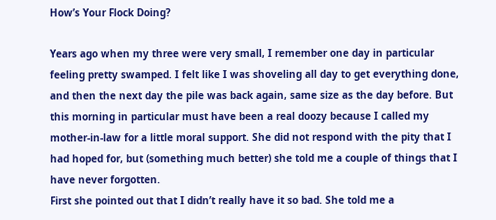How’s Your Flock Doing?

Years ago when my three were very small, I remember one day in particular feeling pretty swamped. I felt like I was shoveling all day to get everything done, and then the next day the pile was back again, same size as the day before. But this morning in particular must have been a real doozy because I called my mother-in-law for a little moral support. She did not respond with the pity that I had hoped for, but (something much better) she told me a couple of things that I have never forgotten.
First she pointed out that I didn’t really have it so bad. She told me a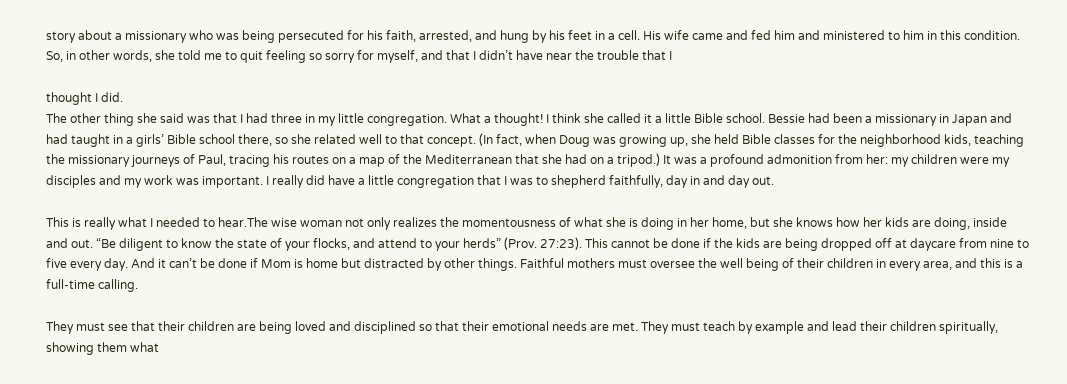story about a missionary who was being persecuted for his faith, arrested, and hung by his feet in a cell. His wife came and fed him and ministered to him in this condition. So, in other words, she told me to quit feeling so sorry for myself, and that I didn’t have near the trouble that I

thought I did.
The other thing she said was that I had three in my little congregation. What a thought! I think she called it a little Bible school. Bessie had been a missionary in Japan and had taught in a girls’ Bible school there, so she related well to that concept. (In fact, when Doug was growing up, she held Bible classes for the neighborhood kids, teaching the missionary journeys of Paul, tracing his routes on a map of the Mediterranean that she had on a tripod.) It was a profound admonition from her: my children were my disciples and my work was important. I really did have a little congregation that I was to shepherd faithfully, day in and day out.

This is really what I needed to hear.The wise woman not only realizes the momentousness of what she is doing in her home, but she knows how her kids are doing, inside and out. “Be diligent to know the state of your flocks, and attend to your herds” (Prov. 27:23). This cannot be done if the kids are being dropped off at daycare from nine to five every day. And it can’t be done if Mom is home but distracted by other things. Faithful mothers must oversee the well being of their children in every area, and this is a full-time calling.

They must see that their children are being loved and disciplined so that their emotional needs are met. They must teach by example and lead their children spiritually, showing them what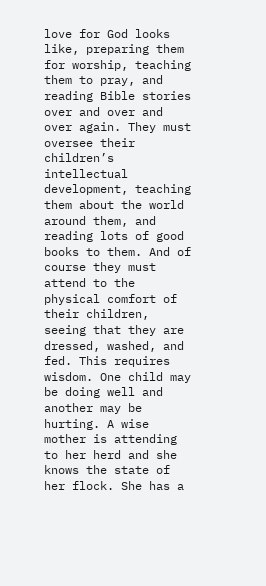love for God looks like, preparing them for worship, teaching them to pray, and reading Bible stories over and over and over again. They must oversee their children’s intellectual development, teaching them about the world around them, and reading lots of good books to them. And of course they must attend to the physical comfort of their children, seeing that they are dressed, washed, and fed. This requires wisdom. One child may be doing well and another may be hurting. A wise mother is attending to her herd and she knows the state of her flock. She has a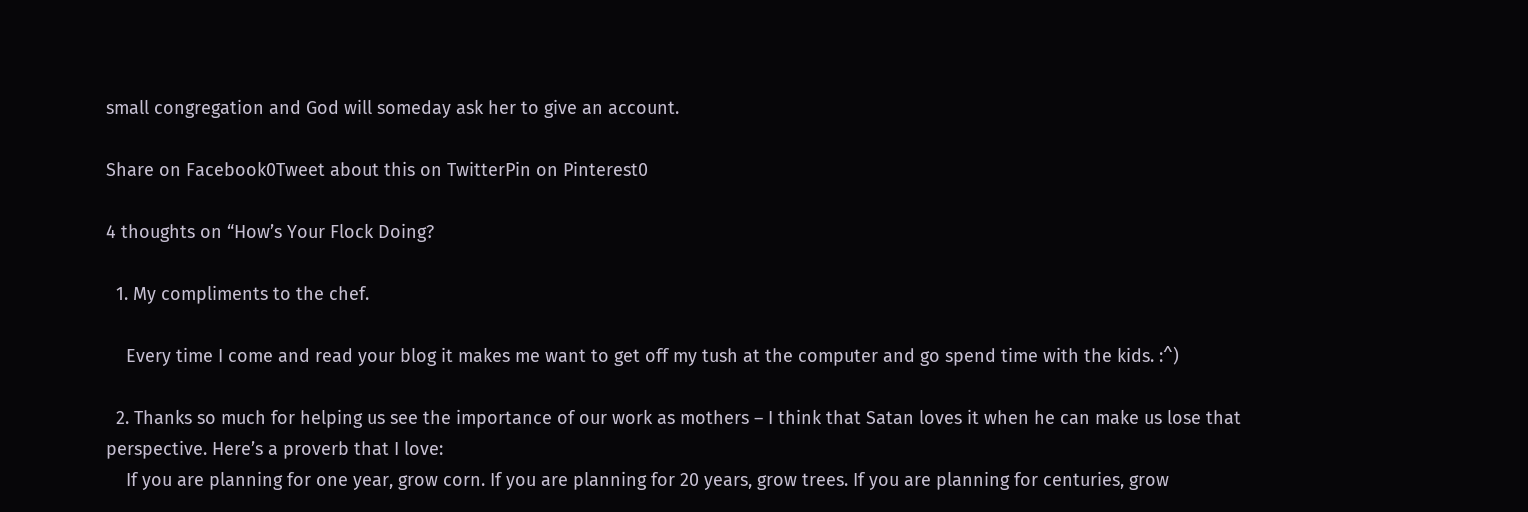small congregation and God will someday ask her to give an account.

Share on Facebook0Tweet about this on TwitterPin on Pinterest0

4 thoughts on “How’s Your Flock Doing?

  1. My compliments to the chef.

    Every time I come and read your blog it makes me want to get off my tush at the computer and go spend time with the kids. :^)

  2. Thanks so much for helping us see the importance of our work as mothers – I think that Satan loves it when he can make us lose that perspective. Here’s a proverb that I love:
    If you are planning for one year, grow corn. If you are planning for 20 years, grow trees. If you are planning for centuries, grow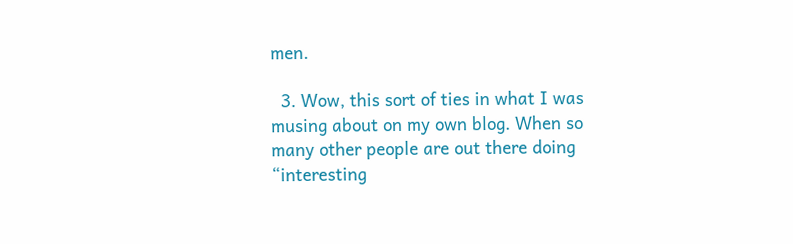men.

  3. Wow, this sort of ties in what I was musing about on my own blog. When so many other people are out there doing “interesting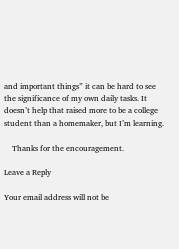and important things” it can be hard to see the significance of my own daily tasks. It doesn’t help that raised more to be a college student than a homemaker, but I’m learning.

    Thanks for the encouragement.

Leave a Reply

Your email address will not be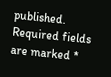published. Required fields are marked *